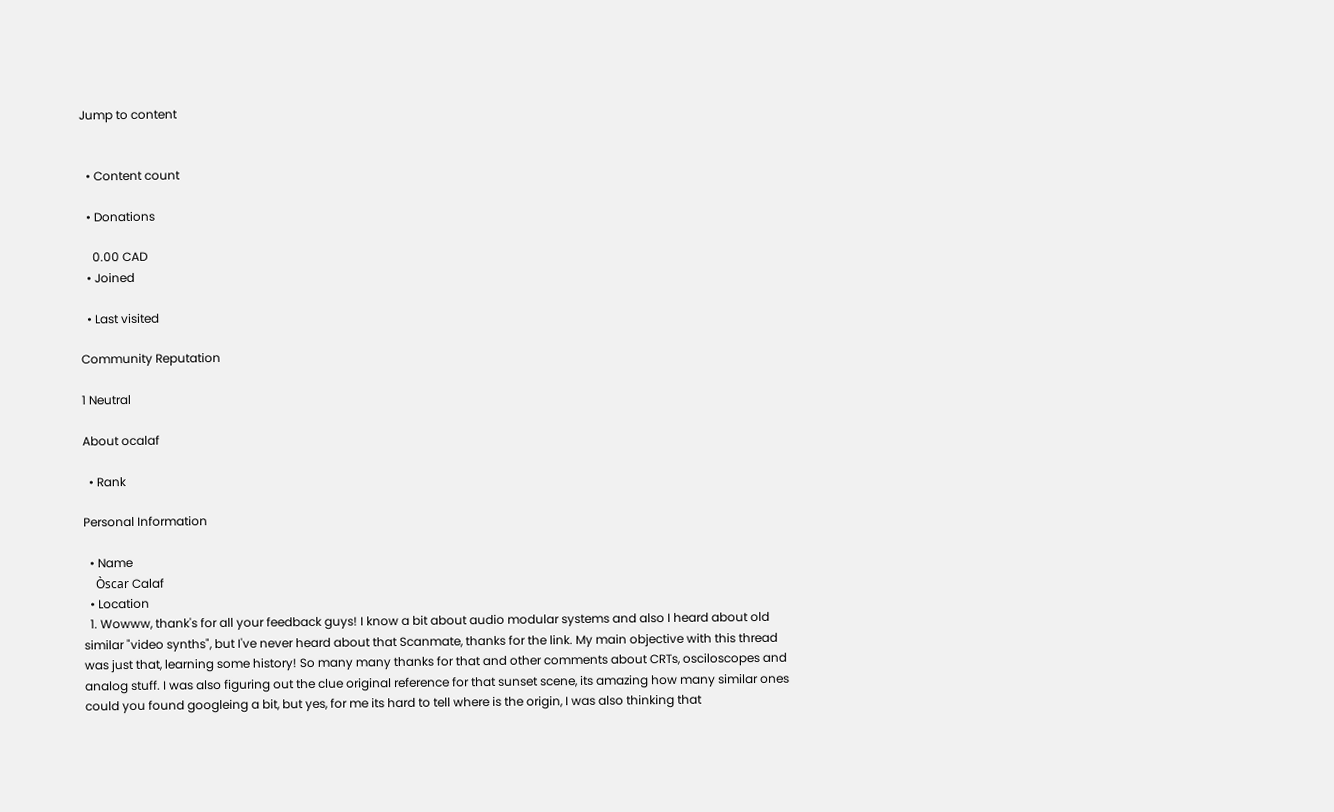Jump to content


  • Content count

  • Donations

    0.00 CAD
  • Joined

  • Last visited

Community Reputation

1 Neutral

About ocalaf

  • Rank

Personal Information

  • Name
    Òscar Calaf
  • Location
  1. Wowww, thank's for all your feedback guys! I know a bit about audio modular systems and also I heard about old similar "video synths", but I've never heard about that Scanmate, thanks for the link. My main objective with this thread was just that, learning some history! So many many thanks for that and other comments about CRTs, osciloscopes and analog stuff. I was also figuring out the clue original reference for that sunset scene, its amazing how many similar ones could you found googleing a bit, but yes, for me its hard to tell where is the origin, I was also thinking that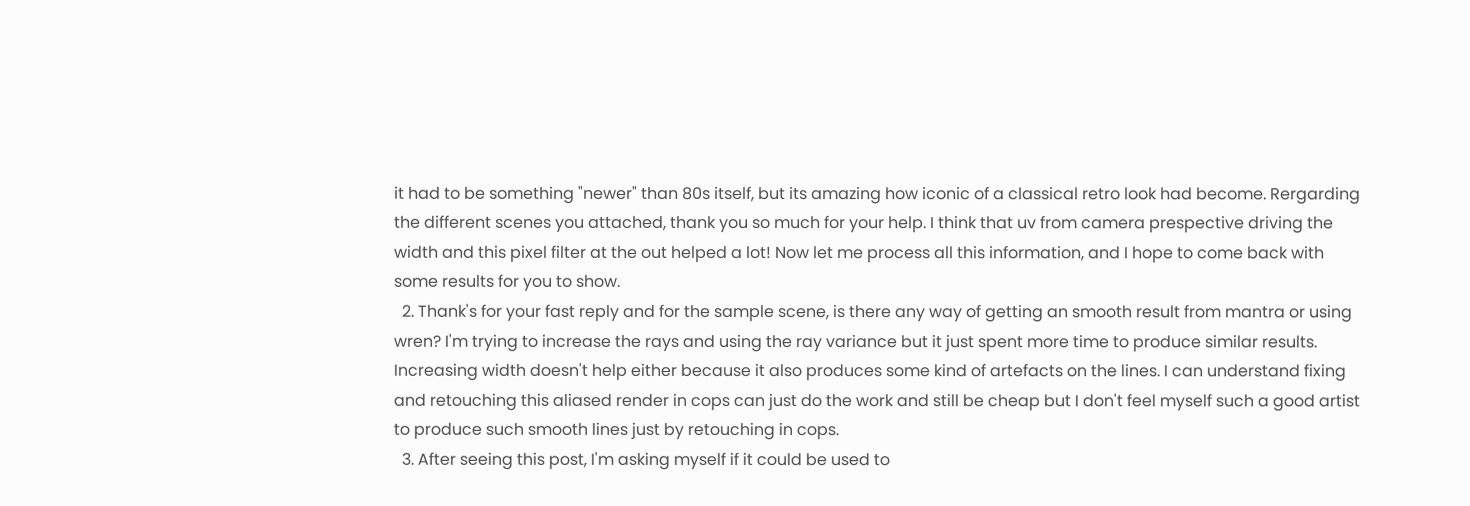it had to be something "newer" than 80s itself, but its amazing how iconic of a classical retro look had become. Rergarding the different scenes you attached, thank you so much for your help. I think that uv from camera prespective driving the width and this pixel filter at the out helped a lot! Now let me process all this information, and I hope to come back with some results for you to show.
  2. Thank's for your fast reply and for the sample scene, is there any way of getting an smooth result from mantra or using wren? I'm trying to increase the rays and using the ray variance but it just spent more time to produce similar results. Increasing width doesn't help either because it also produces some kind of artefacts on the lines. I can understand fixing and retouching this aliased render in cops can just do the work and still be cheap but I don't feel myself such a good artist to produce such smooth lines just by retouching in cops.
  3. After seeing this post, I'm asking myself if it could be used to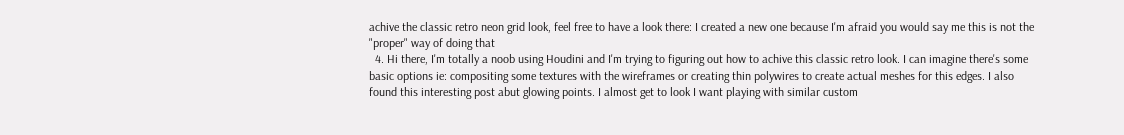achive the classic retro neon grid look, feel free to have a look there: I created a new one because I'm afraid you would say me this is not the "proper" way of doing that
  4. Hi there, I'm totally a noob using Houdini and I'm trying to figuring out how to achive this classic retro look. I can imagine there's some basic options ie: compositing some textures with the wireframes or creating thin polywires to create actual meshes for this edges. I also found this interesting post abut glowing points. I almost get to look I want playing with similar custom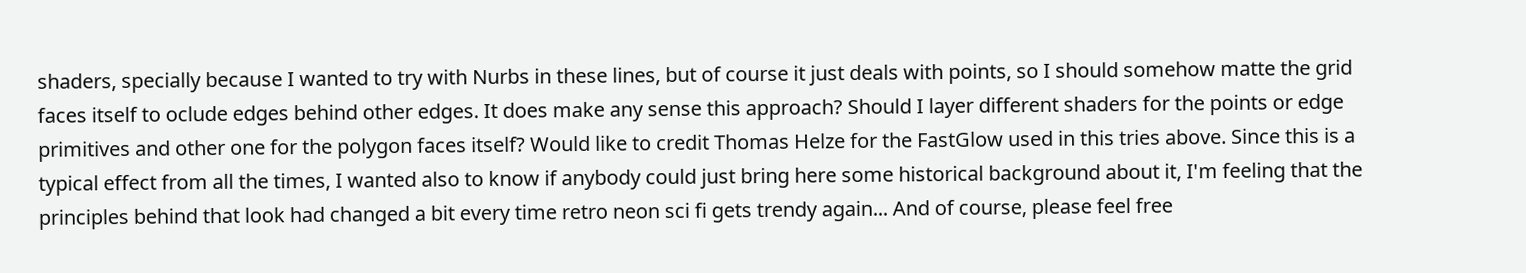shaders, specially because I wanted to try with Nurbs in these lines, but of course it just deals with points, so I should somehow matte the grid faces itself to oclude edges behind other edges. It does make any sense this approach? Should I layer different shaders for the points or edge primitives and other one for the polygon faces itself? Would like to credit Thomas Helze for the FastGlow used in this tries above. Since this is a typical effect from all the times, I wanted also to know if anybody could just bring here some historical background about it, I'm feeling that the principles behind that look had changed a bit every time retro neon sci fi gets trendy again... And of course, please feel free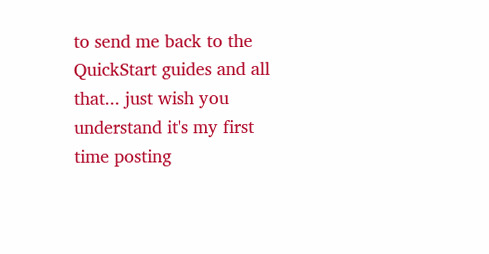to send me back to the QuickStart guides and all that... just wish you understand it's my first time posting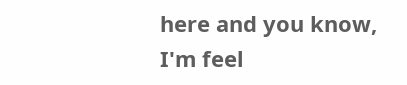here and you know, I'm feel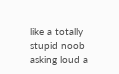like a totally stupid noob asking loud a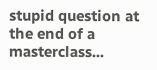stupid question at the end of a masterclass...